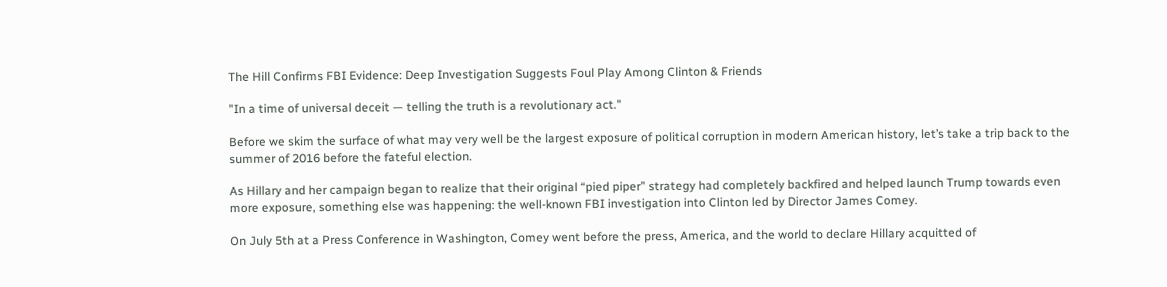The Hill Confirms FBI Evidence: Deep Investigation Suggests Foul Play Among Clinton & Friends

"In a time of universal deceit — telling the truth is a revolutionary act."

Before we skim the surface of what may very well be the largest exposure of political corruption in modern American history, let’s take a trip back to the summer of 2016 before the fateful election.

As Hillary and her campaign began to realize that their original “pied piper” strategy had completely backfired and helped launch Trump towards even more exposure, something else was happening: the well-known FBI investigation into Clinton led by Director James Comey.

On July 5th at a Press Conference in Washington, Comey went before the press, America, and the world to declare Hillary acquitted of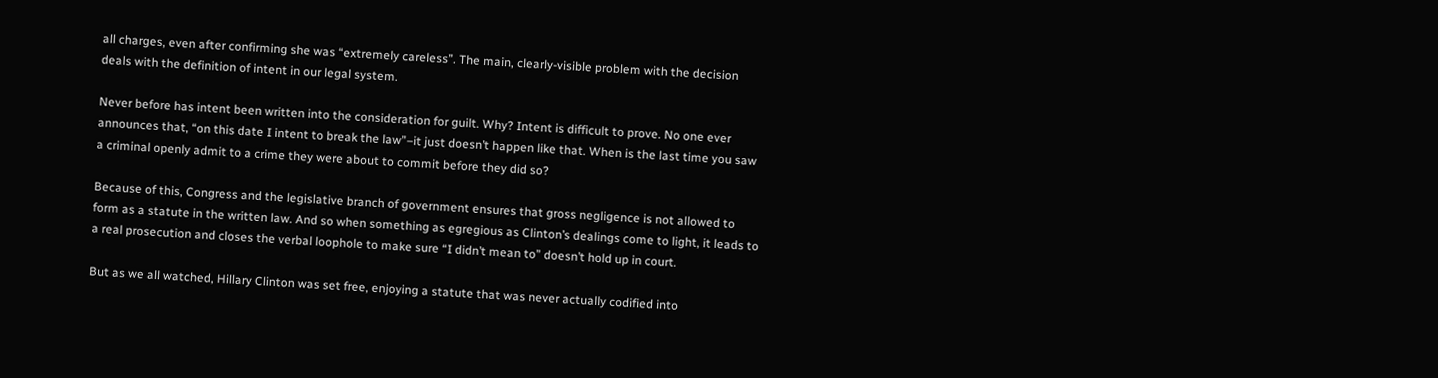all charges, even after confirming she was “extremely careless”. The main, clearly-visible problem with the decision deals with the definition of intent in our legal system.

Never before has intent been written into the consideration for guilt. Why? Intent is difficult to prove. No one ever announces that, “on this date I intent to break the law”–it just doesn’t happen like that. When is the last time you saw a criminal openly admit to a crime they were about to commit before they did so?

Because of this, Congress and the legislative branch of government ensures that gross negligence is not allowed to form as a statute in the written law. And so when something as egregious as Clinton’s dealings come to light, it leads to a real prosecution and closes the verbal loophole to make sure “I didn’t mean to” doesn’t hold up in court.

But as we all watched, Hillary Clinton was set free, enjoying a statute that was never actually codified into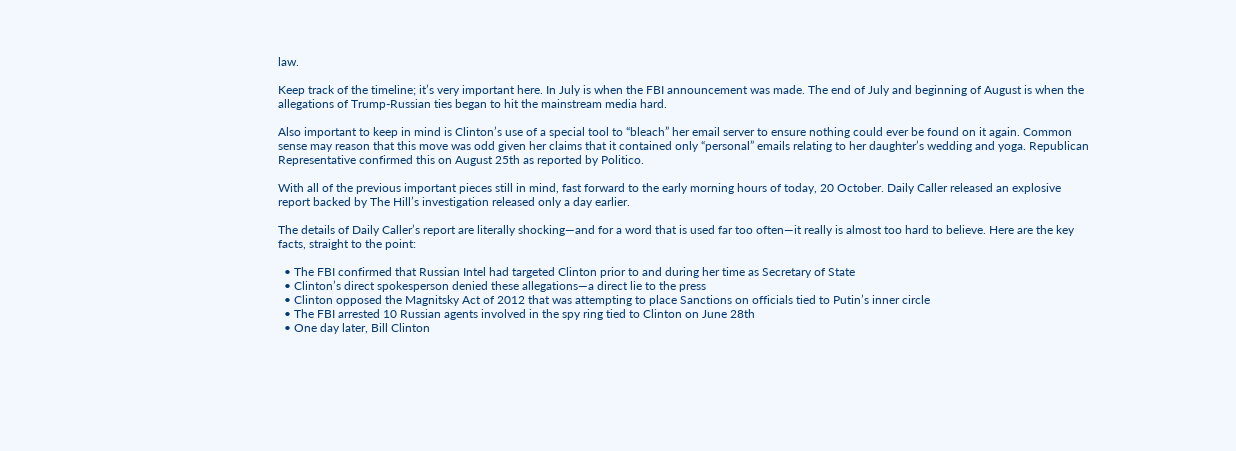law.

Keep track of the timeline; it’s very important here. In July is when the FBI announcement was made. The end of July and beginning of August is when the allegations of Trump-Russian ties began to hit the mainstream media hard.

Also important to keep in mind is Clinton’s use of a special tool to “bleach” her email server to ensure nothing could ever be found on it again. Common sense may reason that this move was odd given her claims that it contained only “personal” emails relating to her daughter’s wedding and yoga. Republican Representative confirmed this on August 25th as reported by Politico.

With all of the previous important pieces still in mind, fast forward to the early morning hours of today, 20 October. Daily Caller released an explosive report backed by The Hill’s investigation released only a day earlier.

The details of Daily Caller’s report are literally shocking—and for a word that is used far too often—it really is almost too hard to believe. Here are the key facts, straight to the point:

  • The FBI confirmed that Russian Intel had targeted Clinton prior to and during her time as Secretary of State
  • Clinton’s direct spokesperson denied these allegations—a direct lie to the press
  • Clinton opposed the Magnitsky Act of 2012 that was attempting to place Sanctions on officials tied to Putin’s inner circle
  • The FBI arrested 10 Russian agents involved in the spy ring tied to Clinton on June 28th
  • One day later, Bill Clinton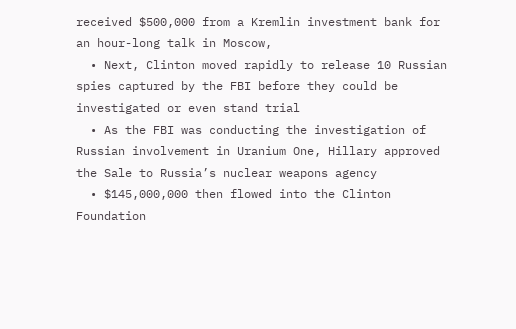received $500,000 from a Kremlin investment bank for an hour-long talk in Moscow,
  • Next, Clinton moved rapidly to release 10 Russian spies captured by the FBI before they could be investigated or even stand trial
  • As the FBI was conducting the investigation of Russian involvement in Uranium One, Hillary approved the Sale to Russia’s nuclear weapons agency
  • $145,000,000 then flowed into the Clinton Foundation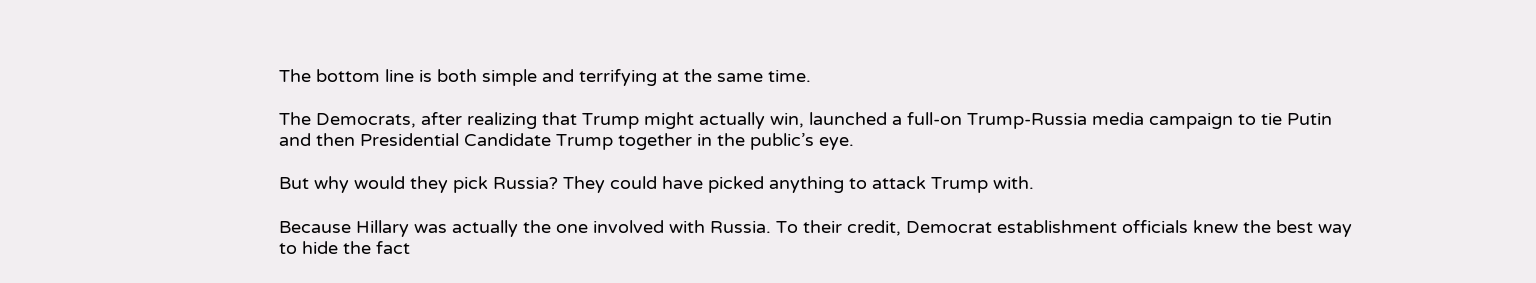The bottom line is both simple and terrifying at the same time.

The Democrats, after realizing that Trump might actually win, launched a full-on Trump-Russia media campaign to tie Putin and then Presidential Candidate Trump together in the public’s eye.

But why would they pick Russia? They could have picked anything to attack Trump with.

Because Hillary was actually the one involved with Russia. To their credit, Democrat establishment officials knew the best way to hide the fact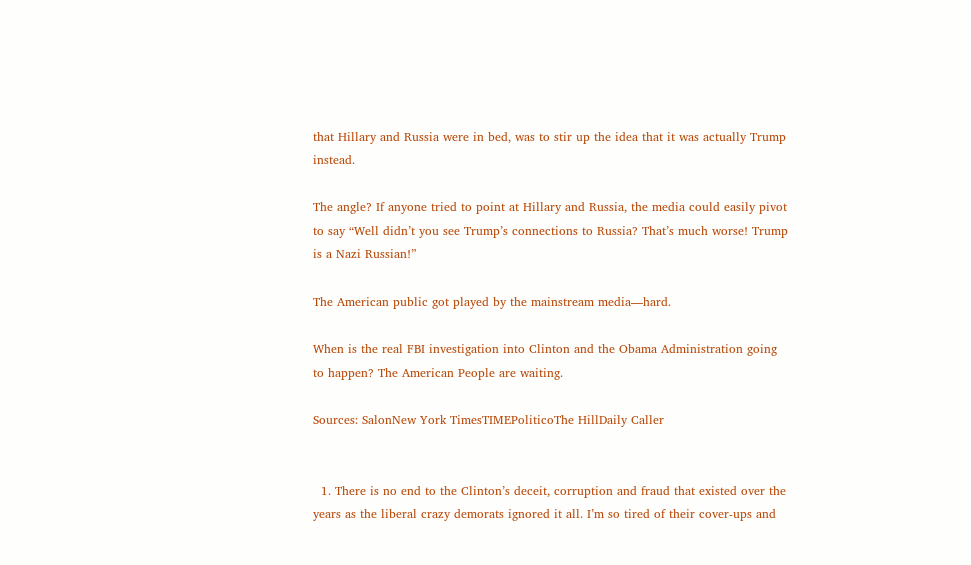that Hillary and Russia were in bed, was to stir up the idea that it was actually Trump instead.

The angle? If anyone tried to point at Hillary and Russia, the media could easily pivot to say “Well didn’t you see Trump’s connections to Russia? That’s much worse! Trump is a Nazi Russian!”

The American public got played by the mainstream media—hard.

When is the real FBI investigation into Clinton and the Obama Administration going to happen? The American People are waiting.

Sources: SalonNew York TimesTIMEPoliticoThe HillDaily Caller


  1. There is no end to the Clinton’s deceit, corruption and fraud that existed over the years as the liberal crazy demorats ignored it all. I’m so tired of their cover-ups and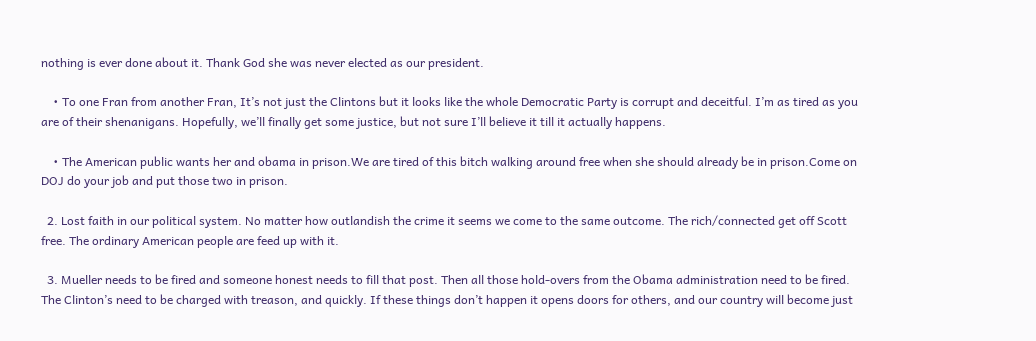nothing is ever done about it. Thank God she was never elected as our president.

    • To one Fran from another Fran, It’s not just the Clintons but it looks like the whole Democratic Party is corrupt and deceitful. I’m as tired as you are of their shenanigans. Hopefully, we’ll finally get some justice, but not sure I’ll believe it till it actually happens.

    • The American public wants her and obama in prison.We are tired of this bitch walking around free when she should already be in prison.Come on DOJ do your job and put those two in prison.

  2. Lost faith in our political system. No matter how outlandish the crime it seems we come to the same outcome. The rich/connected get off Scott free. The ordinary American people are feed up with it.

  3. Mueller needs to be fired and someone honest needs to fill that post. Then all those hold-overs from the Obama administration need to be fired. The Clinton’s need to be charged with treason, and quickly. If these things don’t happen it opens doors for others, and our country will become just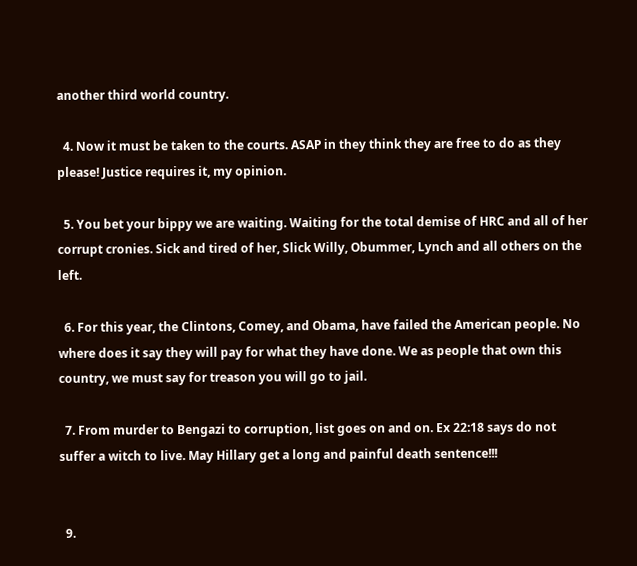another third world country.

  4. Now it must be taken to the courts. ASAP in they think they are free to do as they please! Justice requires it, my opinion.

  5. You bet your bippy we are waiting. Waiting for the total demise of HRC and all of her corrupt cronies. Sick and tired of her, Slick Willy, Obummer, Lynch and all others on the left.

  6. For this year, the Clintons, Comey, and Obama, have failed the American people. No where does it say they will pay for what they have done. We as people that own this country, we must say for treason you will go to jail.

  7. From murder to Bengazi to corruption, list goes on and on. Ex 22:18 says do not suffer a witch to live. May Hillary get a long and painful death sentence!!!


  9.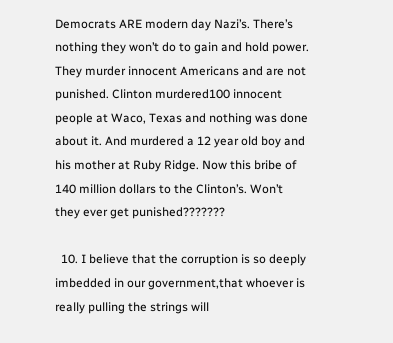Democrats ARE modern day Nazi’s. There’s nothing they won’t do to gain and hold power. They murder innocent Americans and are not punished. Clinton murdered100 innocent people at Waco, Texas and nothing was done about it. And murdered a 12 year old boy and his mother at Ruby Ridge. Now this bribe of 140 million dollars to the Clinton’s. Won’t they ever get punished???????

  10. I believe that the corruption is so deeply imbedded in our government,that whoever is really pulling the strings will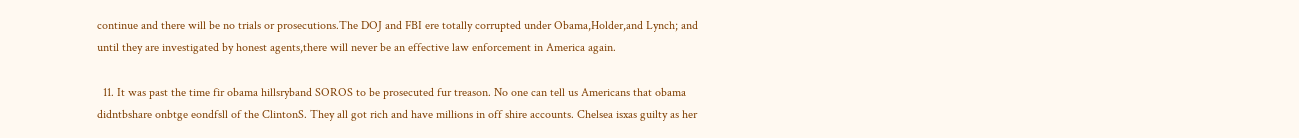continue and there will be no trials or prosecutions.The DOJ and FBI ere totally corrupted under Obama,Holder,and Lynch; and until they are investigated by honest agents,there will never be an effective law enforcement in America again.

  11. It was past the time fir obama hillsryband SOROS to be prosecuted fur treason. No one can tell us Americans that obama didntbshare onbtge eondfsll of the ClintonS. They all got rich and have millions in off shire accounts. Chelsea isxas guilty as her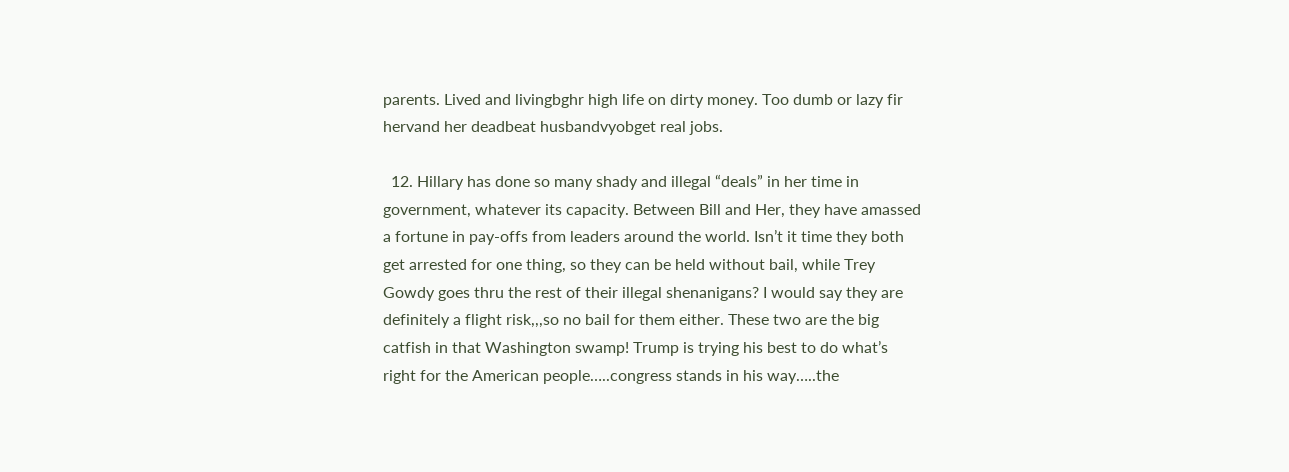parents. Lived and livingbghr high life on dirty money. Too dumb or lazy fir hervand her deadbeat husbandvyobget real jobs.

  12. Hillary has done so many shady and illegal “deals” in her time in government, whatever its capacity. Between Bill and Her, they have amassed a fortune in pay-offs from leaders around the world. Isn’t it time they both get arrested for one thing, so they can be held without bail, while Trey Gowdy goes thru the rest of their illegal shenanigans? I would say they are definitely a flight risk,,,so no bail for them either. These two are the big catfish in that Washington swamp! Trump is trying his best to do what’s right for the American people…..congress stands in his way…..the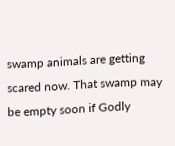swamp animals are getting scared now. That swamp may be empty soon if Godly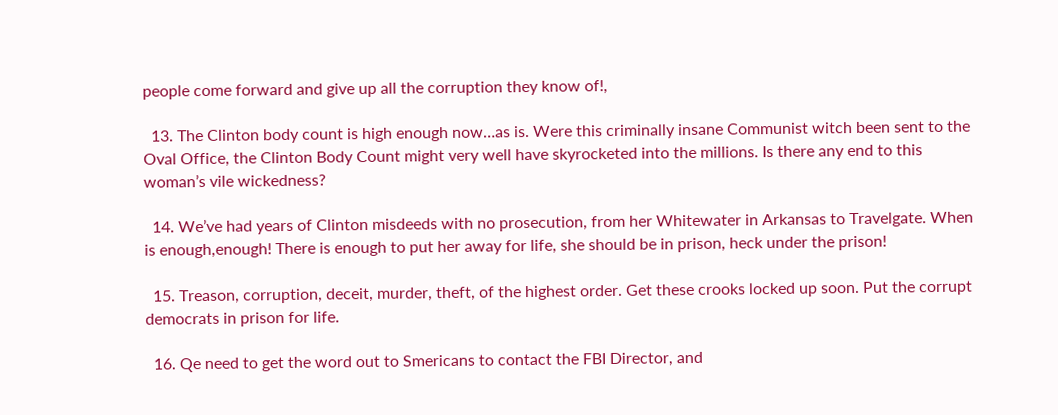people come forward and give up all the corruption they know of!,

  13. The Clinton body count is high enough now…as is. Were this criminally insane Communist witch been sent to the Oval Office, the Clinton Body Count might very well have skyrocketed into the millions. Is there any end to this woman’s vile wickedness?

  14. We’ve had years of Clinton misdeeds with no prosecution, from her Whitewater in Arkansas to Travelgate. When is enough,enough! There is enough to put her away for life, she should be in prison, heck under the prison!

  15. Treason, corruption, deceit, murder, theft, of the highest order. Get these crooks locked up soon. Put the corrupt democrats in prison for life.

  16. Qe need to get the word out to Smericans to contact the FBI Director, and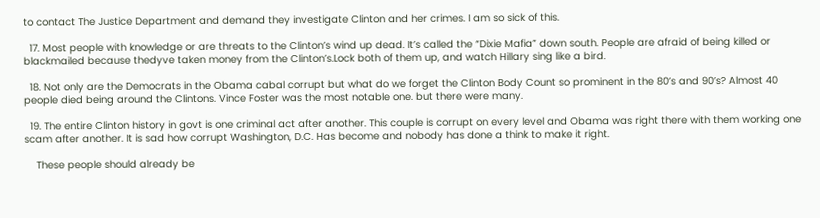to contact The Justice Department and demand they investigate Clinton and her crimes. I am so sick of this.

  17. Most people with knowledge or are threats to the Clinton’s wind up dead. It’s called the “Dixie Mafia” down south. People are afraid of being killed or blackmailed because thedyve taken money from the Clinton’s.Lock both of them up, and watch Hillary sing like a bird.

  18. Not only are the Democrats in the Obama cabal corrupt but what do we forget the Clinton Body Count so prominent in the 80’s and 90’s? Almost 40 people died being around the Clintons. Vince Foster was the most notable one. but there were many.

  19. The entire Clinton history in govt is one criminal act after another. This couple is corrupt on every level and Obama was right there with them working one scam after another. It is sad how corrupt Washington, D.C. Has become and nobody has done a think to make it right.

    These people should already be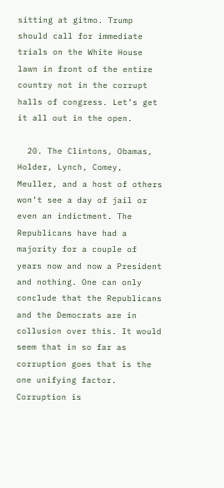sitting at gitmo. Trump should call for immediate trials on the White House lawn in front of the entire country not in the corrupt halls of congress. Let’s get it all out in the open.

  20. The Clintons, Obamas, Holder, Lynch, Comey, Meuller, and a host of others won’t see a day of jail or even an indictment. The Republicans have had a majority for a couple of years now and now a President and nothing. One can only conclude that the Republicans and the Democrats are in collusion over this. It would seem that in so far as corruption goes that is the one unifying factor. Corruption is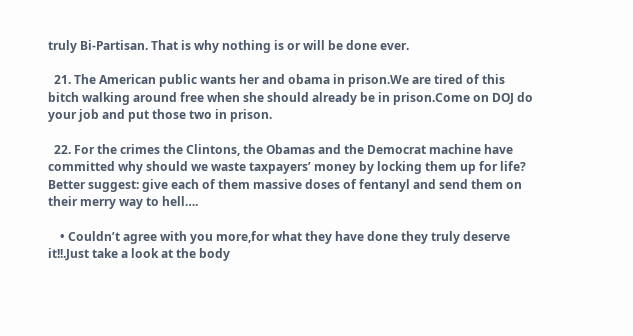truly Bi-Partisan. That is why nothing is or will be done ever.

  21. The American public wants her and obama in prison.We are tired of this bitch walking around free when she should already be in prison.Come on DOJ do your job and put those two in prison.

  22. For the crimes the Clintons, the Obamas and the Democrat machine have committed why should we waste taxpayers’ money by locking them up for life? Better suggest: give each of them massive doses of fentanyl and send them on their merry way to hell….

    • Couldn’t agree with you more,for what they have done they truly deserve it!!.Just take a look at the body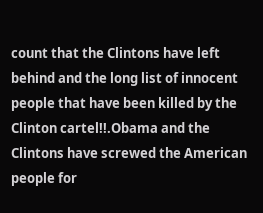count that the Clintons have left behind and the long list of innocent people that have been killed by the Clinton cartel!!.Obama and the Clintons have screwed the American people for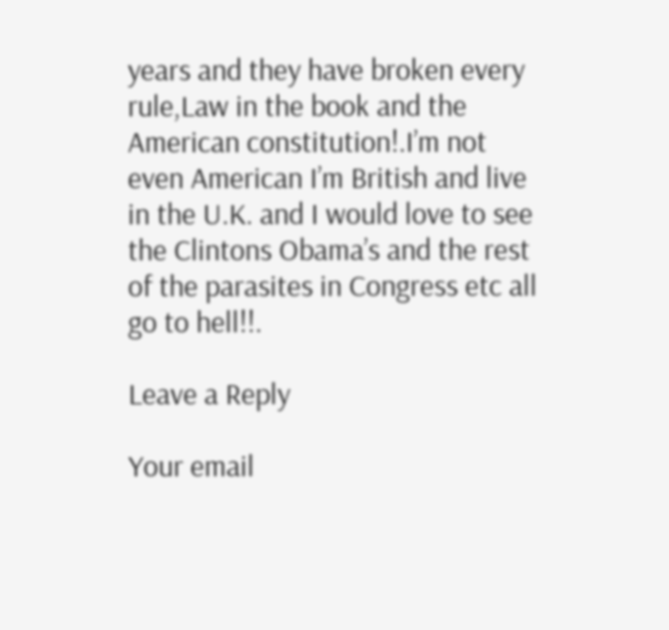years and they have broken every rule,Law in the book and the American constitution!.I’m not even American I’m British and live in the U.K. and I would love to see the Clintons Obama’s and the rest of the parasites in Congress etc all go to hell!!.

Leave a Reply

Your email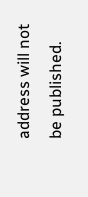address will not be published.